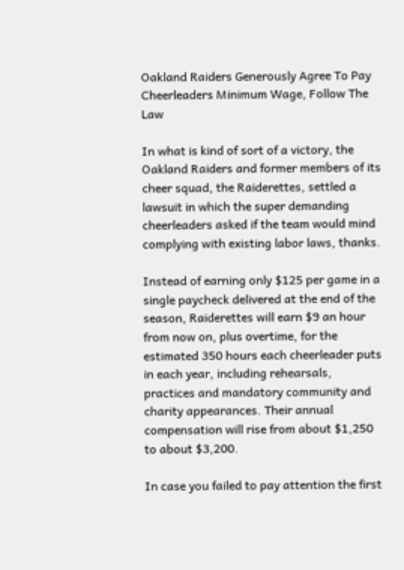Oakland Raiders Generously Agree To Pay Cheerleaders Minimum Wage, Follow The Law

In what is kind of sort of a victory, the Oakland Raiders and former members of its cheer squad, the Raiderettes, settled a lawsuit in which the super demanding cheerleaders asked if the team would mind complying with existing labor laws, thanks.

Instead of earning only $125 per game in a single paycheck delivered at the end of the season, Raiderettes will earn $9 an hour from now on, plus overtime, for the estimated 350 hours each cheerleader puts in each year, including rehearsals, practices and mandatory community and charity appearances. Their annual compensation will rise from about $1,250 to about $3,200.

In case you failed to pay attention the first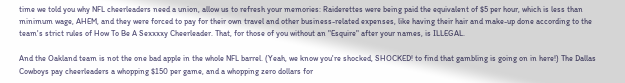time we told you why NFL cheerleaders need a union, allow us to refresh your memories: Raiderettes were being paid the equivalent of $5 per hour, which is less than minimum wage, AHEM, and they were forced to pay for their own travel and other business-related expenses, like having their hair and make-up done according to the team's strict rules of How To Be A Sexxxxy Cheerleader. That, for those of you without an "Esquire" after your names, is ILLEGAL.

And the Oakland team is not the one bad apple in the whole NFL barrel. (Yeah, we know you're shocked, SHOCKED! to find that gambling is going on in here!) The Dallas Cowboys pay cheerleaders a whopping $150 per game, and a whopping zero dollars for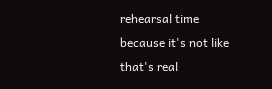rehearsal time because it's not like that's real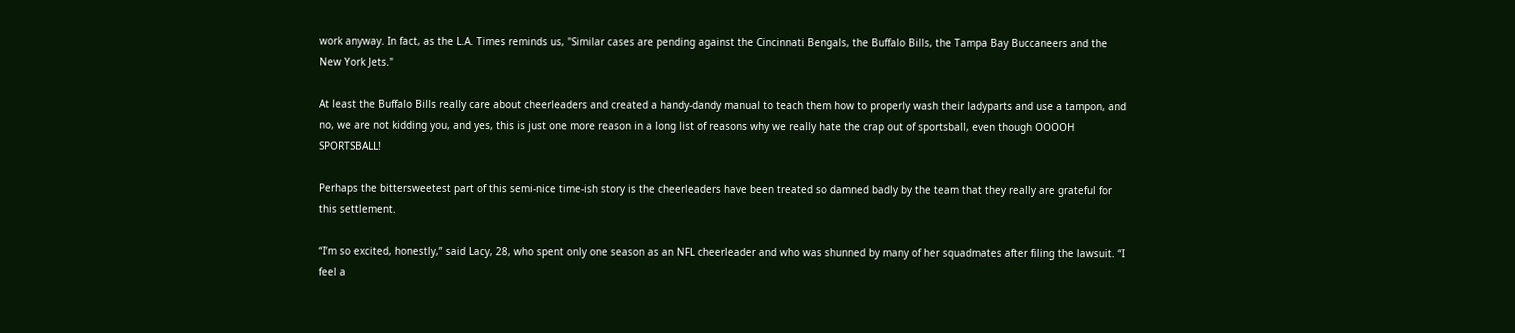work anyway. In fact, as the L.A. Times reminds us, "Similar cases are pending against the Cincinnati Bengals, the Buffalo Bills, the Tampa Bay Buccaneers and the New York Jets."

At least the Buffalo Bills really care about cheerleaders and created a handy-dandy manual to teach them how to properly wash their ladyparts and use a tampon, and no, we are not kidding you, and yes, this is just one more reason in a long list of reasons why we really hate the crap out of sportsball, even though OOOOH SPORTSBALL!

Perhaps the bittersweetest part of this semi-nice time-ish story is the cheerleaders have been treated so damned badly by the team that they really are grateful for this settlement.

“I’m so excited, honestly,” said Lacy, 28, who spent only one season as an NFL cheerleader and who was shunned by many of her squadmates after filing the lawsuit. “I feel a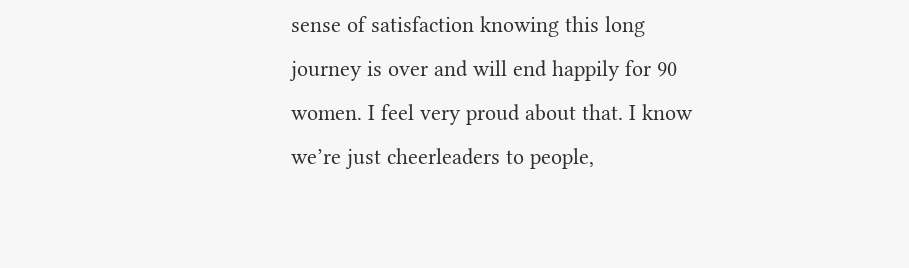sense of satisfaction knowing this long journey is over and will end happily for 90 women. I feel very proud about that. I know we’re just cheerleaders to people,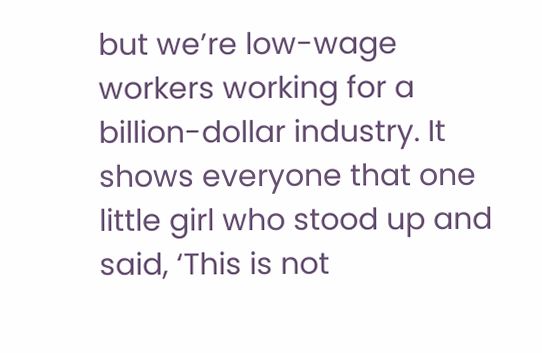but we’re low-wage workers working for a billion-dollar industry. It shows everyone that one little girl who stood up and said, ‘This is not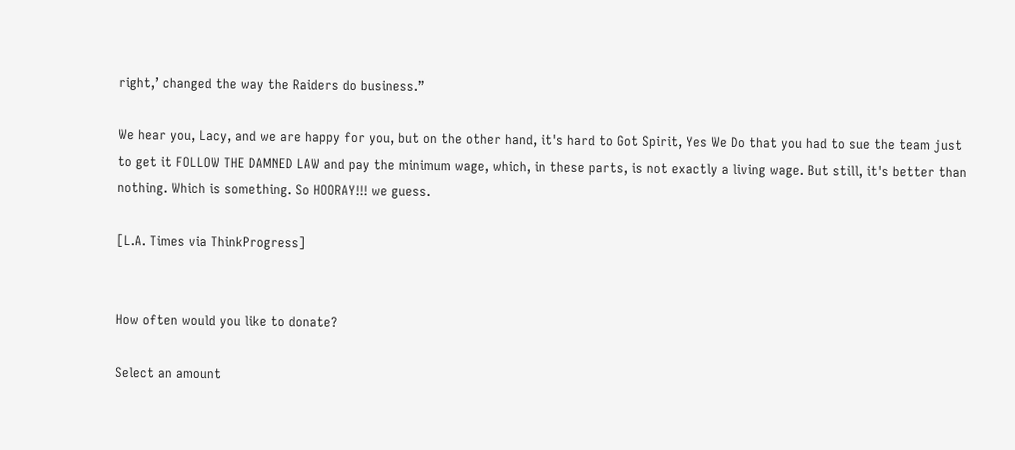right,’ changed the way the Raiders do business.”

We hear you, Lacy, and we are happy for you, but on the other hand, it's hard to Got Spirit, Yes We Do that you had to sue the team just to get it FOLLOW THE DAMNED LAW and pay the minimum wage, which, in these parts, is not exactly a living wage. But still, it's better than nothing. Which is something. So HOORAY!!! we guess.

[L.A. Times via ThinkProgress]


How often would you like to donate?

Select an amount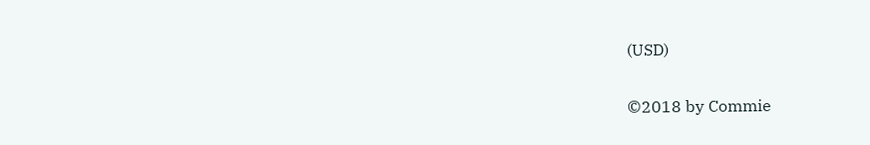(USD)


©2018 by Commie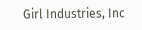Girl Industries, Inc